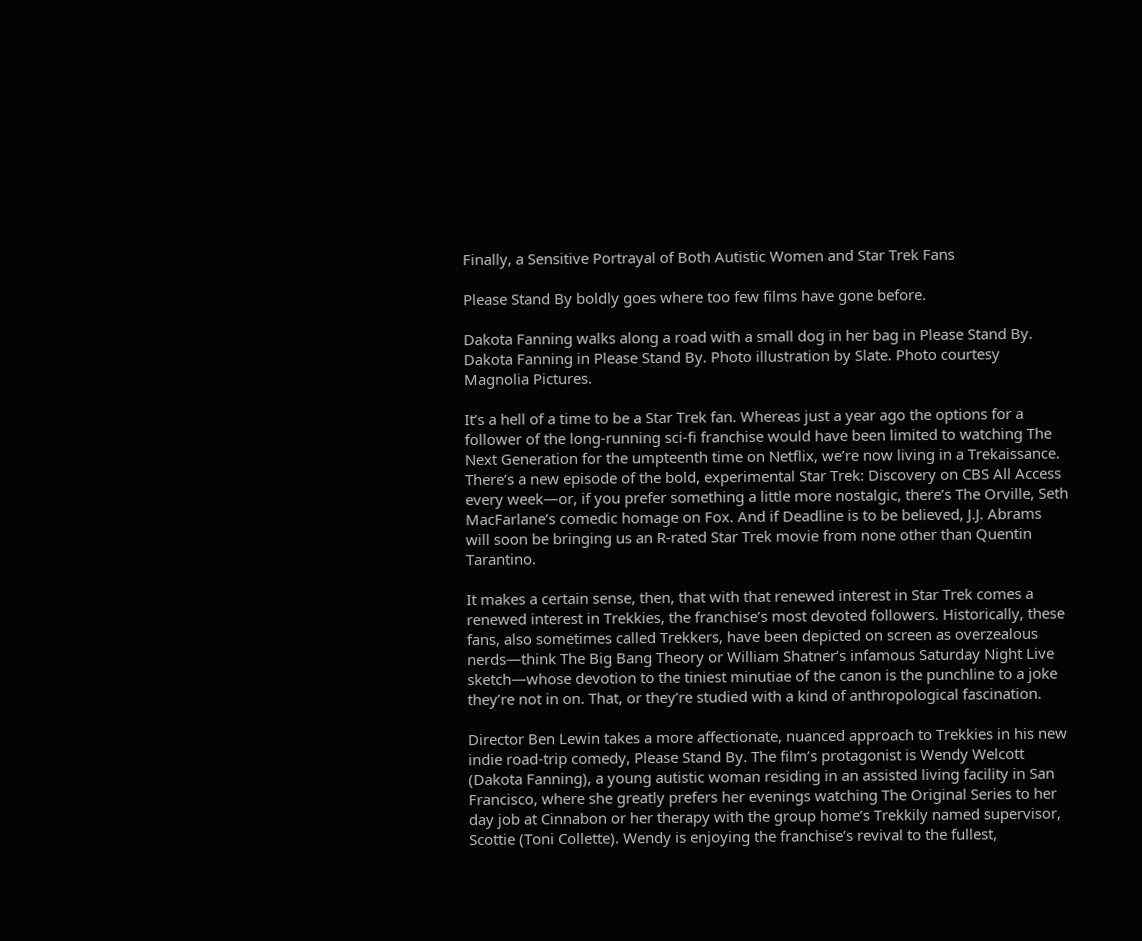Finally, a Sensitive Portrayal of Both Autistic Women and Star Trek Fans

Please Stand By boldly goes where too few films have gone before.

Dakota Fanning walks along a road with a small dog in her bag in Please Stand By.
Dakota Fanning in Please Stand By. Photo illustration by Slate. Photo courtesy Magnolia Pictures.

It’s a hell of a time to be a Star Trek fan. Whereas just a year ago the options for a follower of the long-running sci-fi franchise would have been limited to watching The Next Generation for the umpteenth time on Netflix, we’re now living in a Trekaissance. There’s a new episode of the bold, experimental Star Trek: Discovery on CBS All Access every week—or, if you prefer something a little more nostalgic, there’s The Orville, Seth MacFarlane’s comedic homage on Fox. And if Deadline is to be believed, J.J. Abrams will soon be bringing us an R-rated Star Trek movie from none other than Quentin Tarantino.

It makes a certain sense, then, that with that renewed interest in Star Trek comes a renewed interest in Trekkies, the franchise’s most devoted followers. Historically, these fans, also sometimes called Trekkers, have been depicted on screen as overzealous nerds—think The Big Bang Theory or William Shatner’s infamous Saturday Night Live sketch—whose devotion to the tiniest minutiae of the canon is the punchline to a joke they’re not in on. That, or they’re studied with a kind of anthropological fascination.

Director Ben Lewin takes a more affectionate, nuanced approach to Trekkies in his new indie road-trip comedy, Please Stand By. The film’s protagonist is Wendy Welcott (Dakota Fanning), a young autistic woman residing in an assisted living facility in San Francisco, where she greatly prefers her evenings watching The Original Series to her day job at Cinnabon or her therapy with the group home’s Trekkily named supervisor, Scottie (Toni Collette). Wendy is enjoying the franchise’s revival to the fullest,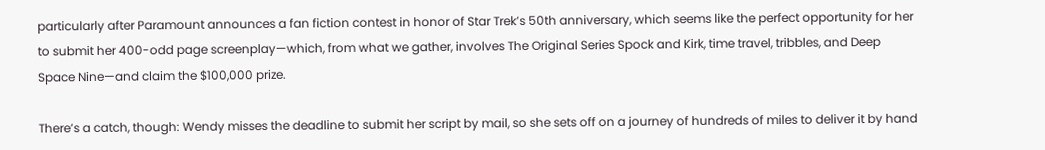particularly after Paramount announces a fan fiction contest in honor of Star Trek’s 50th anniversary, which seems like the perfect opportunity for her to submit her 400-odd page screenplay—which, from what we gather, involves The Original Series Spock and Kirk, time travel, tribbles, and Deep Space Nine—and claim the $100,000 prize.

There’s a catch, though: Wendy misses the deadline to submit her script by mail, so she sets off on a journey of hundreds of miles to deliver it by hand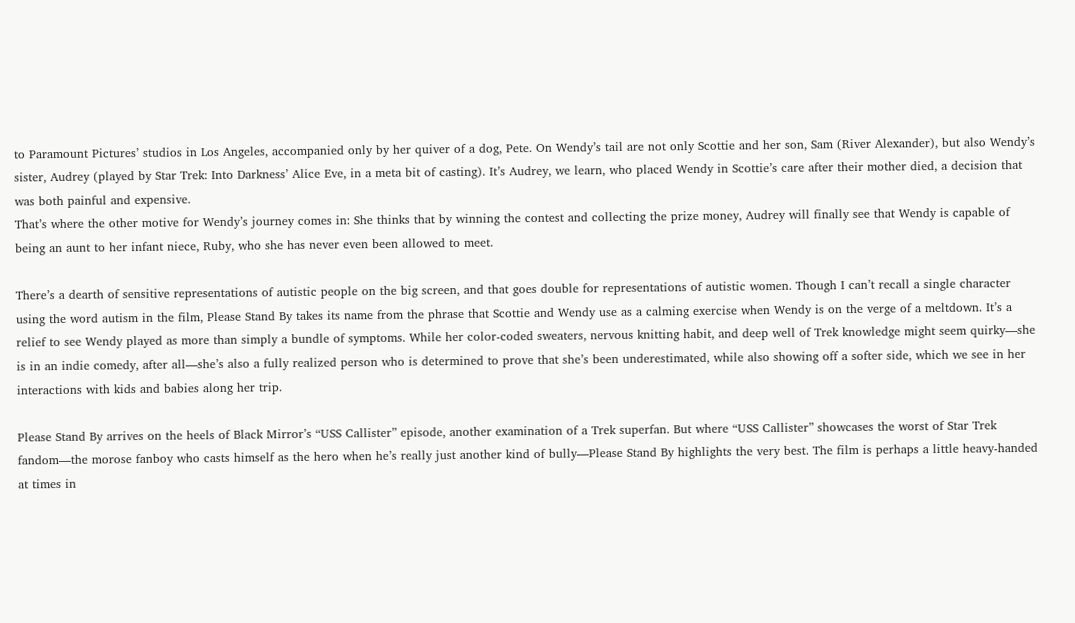to Paramount Pictures’ studios in Los Angeles, accompanied only by her quiver of a dog, Pete. On Wendy’s tail are not only Scottie and her son, Sam (River Alexander), but also Wendy’s sister, Audrey (played by Star Trek: Into Darkness’ Alice Eve, in a meta bit of casting). It’s Audrey, we learn, who placed Wendy in Scottie’s care after their mother died, a decision that was both painful and expensive.
That’s where the other motive for Wendy’s journey comes in: She thinks that by winning the contest and collecting the prize money, Audrey will finally see that Wendy is capable of being an aunt to her infant niece, Ruby, who she has never even been allowed to meet.

There’s a dearth of sensitive representations of autistic people on the big screen, and that goes double for representations of autistic women. Though I can’t recall a single character using the word autism in the film, Please Stand By takes its name from the phrase that Scottie and Wendy use as a calming exercise when Wendy is on the verge of a meltdown. It’s a relief to see Wendy played as more than simply a bundle of symptoms. While her color-coded sweaters, nervous knitting habit, and deep well of Trek knowledge might seem quirky—she is in an indie comedy, after all—she’s also a fully realized person who is determined to prove that she’s been underestimated, while also showing off a softer side, which we see in her interactions with kids and babies along her trip.

Please Stand By arrives on the heels of Black Mirror’s “USS Callister” episode, another examination of a Trek superfan. But where “USS Callister” showcases the worst of Star Trek fandom—the morose fanboy who casts himself as the hero when he’s really just another kind of bully—Please Stand By highlights the very best. The film is perhaps a little heavy-handed at times in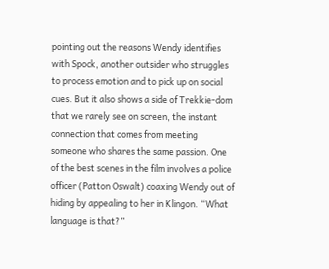pointing out the reasons Wendy identifies with Spock, another outsider who struggles to process emotion and to pick up on social cues. But it also shows a side of Trekkie-dom that we rarely see on screen, the instant connection that comes from meeting someone who shares the same passion. One of the best scenes in the film involves a police officer (Patton Oswalt) coaxing Wendy out of hiding by appealing to her in Klingon. “What language is that?”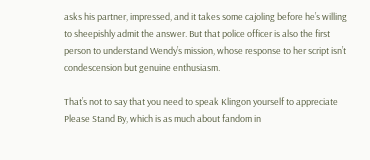asks his partner, impressed, and it takes some cajoling before he’s willing to sheepishly admit the answer. But that police officer is also the first person to understand Wendy’s mission, whose response to her script isn’t condescension but genuine enthusiasm.

That’s not to say that you need to speak Klingon yourself to appreciate Please Stand By, which is as much about fandom in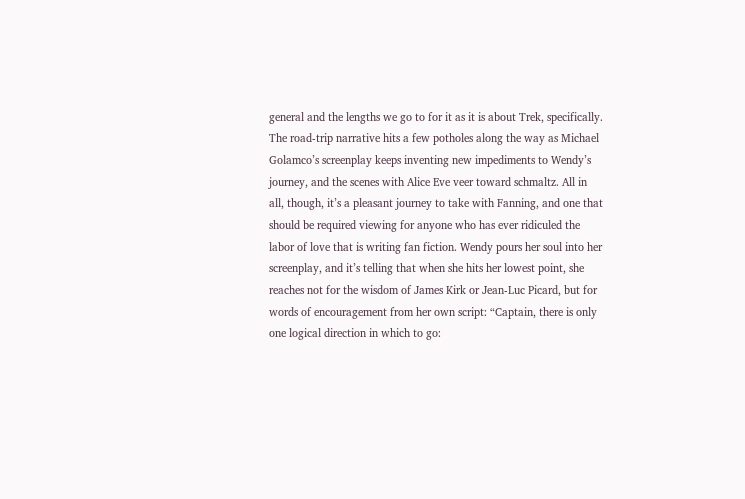general and the lengths we go to for it as it is about Trek, specifically. The road-trip narrative hits a few potholes along the way as Michael Golamco’s screenplay keeps inventing new impediments to Wendy’s journey, and the scenes with Alice Eve veer toward schmaltz. All in all, though, it’s a pleasant journey to take with Fanning, and one that should be required viewing for anyone who has ever ridiculed the labor of love that is writing fan fiction. Wendy pours her soul into her screenplay, and it’s telling that when she hits her lowest point, she reaches not for the wisdom of James Kirk or Jean-Luc Picard, but for words of encouragement from her own script: “Captain, there is only one logical direction in which to go: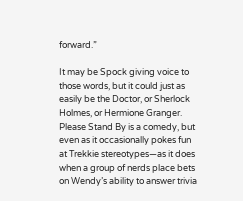forward.”

It may be Spock giving voice to those words, but it could just as easily be the Doctor, or Sherlock Holmes, or Hermione Granger. Please Stand By is a comedy, but even as it occasionally pokes fun at Trekkie stereotypes—as it does when a group of nerds place bets on Wendy’s ability to answer trivia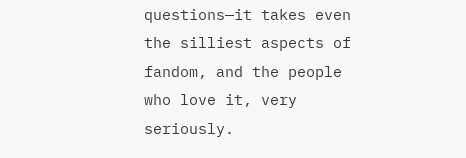questions—it takes even the silliest aspects of fandom, and the people who love it, very seriously.